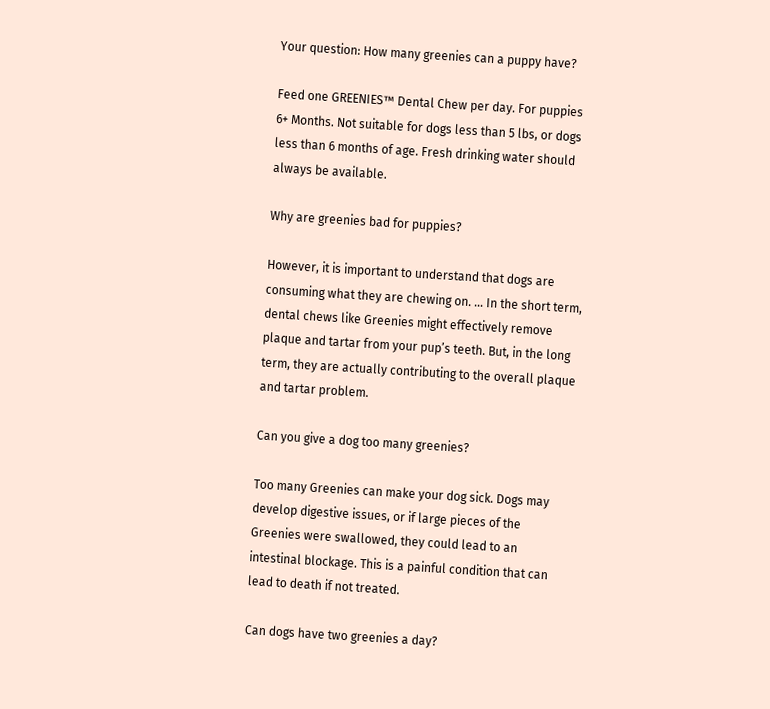Your question: How many greenies can a puppy have?

Feed one GREENIES™ Dental Chew per day. For puppies 6+ Months. Not suitable for dogs less than 5 lbs, or dogs less than 6 months of age. Fresh drinking water should always be available.

Why are greenies bad for puppies?

However, it is important to understand that dogs are consuming what they are chewing on. … In the short term, dental chews like Greenies might effectively remove plaque and tartar from your pup’s teeth. But, in the long term, they are actually contributing to the overall plaque and tartar problem.

Can you give a dog too many greenies?

Too many Greenies can make your dog sick. Dogs may develop digestive issues, or if large pieces of the Greenies were swallowed, they could lead to an intestinal blockage. This is a painful condition that can lead to death if not treated.

Can dogs have two greenies a day?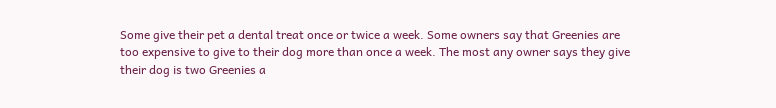Some give their pet a dental treat once or twice a week. Some owners say that Greenies are too expensive to give to their dog more than once a week. The most any owner says they give their dog is two Greenies a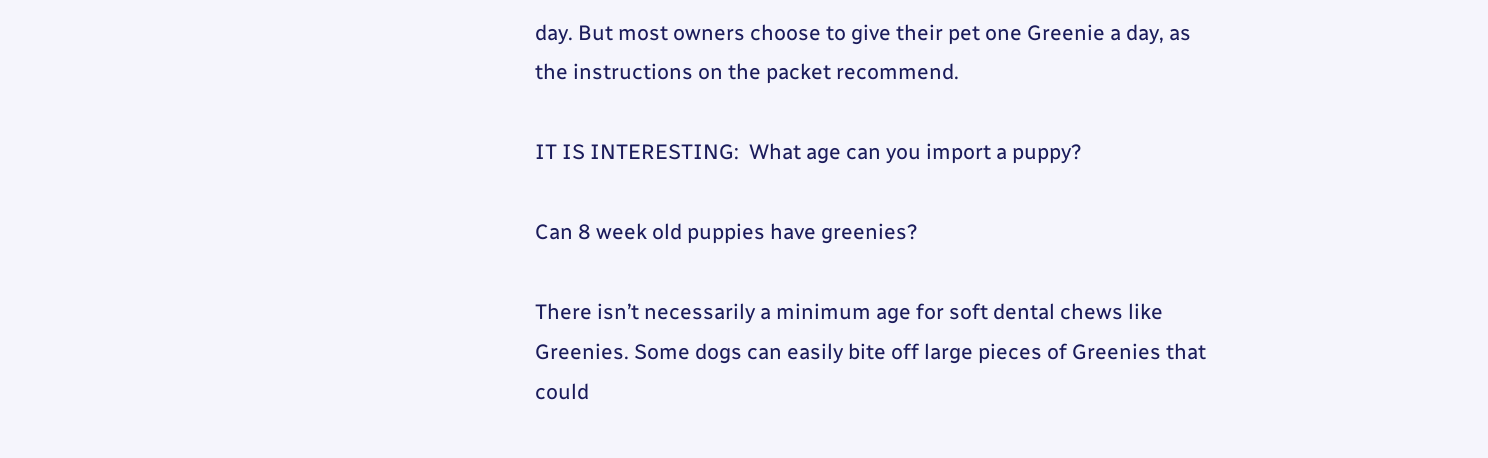day. But most owners choose to give their pet one Greenie a day, as the instructions on the packet recommend.

IT IS INTERESTING:  What age can you import a puppy?

Can 8 week old puppies have greenies?

There isn’t necessarily a minimum age for soft dental chews like Greenies. Some dogs can easily bite off large pieces of Greenies that could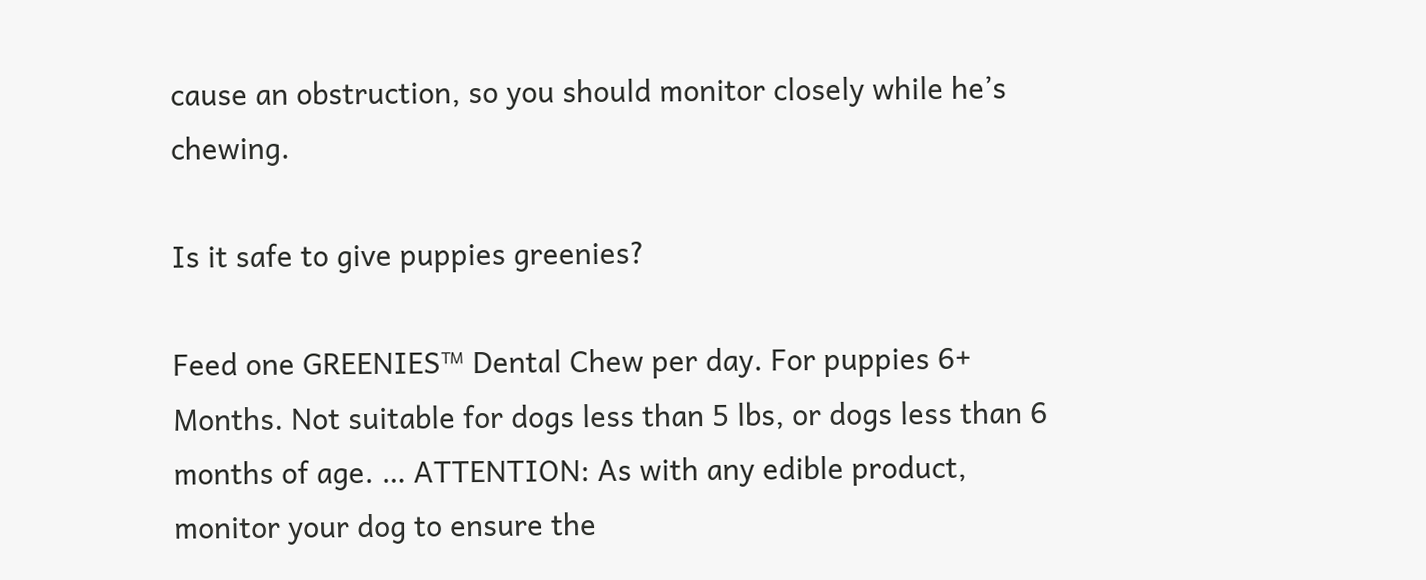cause an obstruction, so you should monitor closely while he’s chewing.

Is it safe to give puppies greenies?

Feed one GREENIES™ Dental Chew per day. For puppies 6+ Months. Not suitable for dogs less than 5 lbs, or dogs less than 6 months of age. … ATTENTION: As with any edible product, monitor your dog to ensure the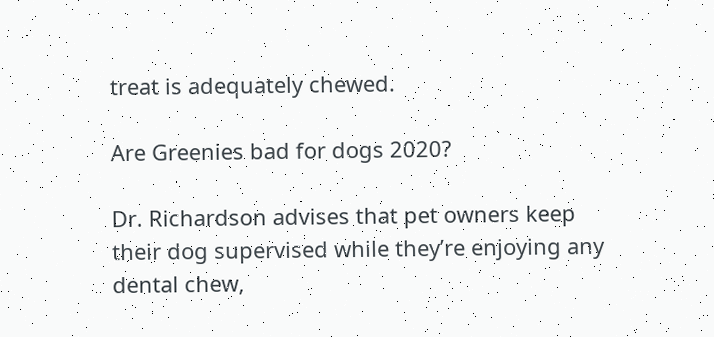treat is adequately chewed.

Are Greenies bad for dogs 2020?

Dr. Richardson advises that pet owners keep their dog supervised while they’re enjoying any dental chew,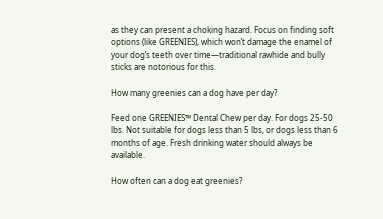as they can present a choking hazard. Focus on finding soft options (like GREENIES), which won’t damage the enamel of your dog’s teeth over time—traditional rawhide and bully sticks are notorious for this.

How many greenies can a dog have per day?

Feed one GREENIES™ Dental Chew per day. For dogs 25-50 lbs. Not suitable for dogs less than 5 lbs, or dogs less than 6 months of age. Fresh drinking water should always be available.

How often can a dog eat greenies?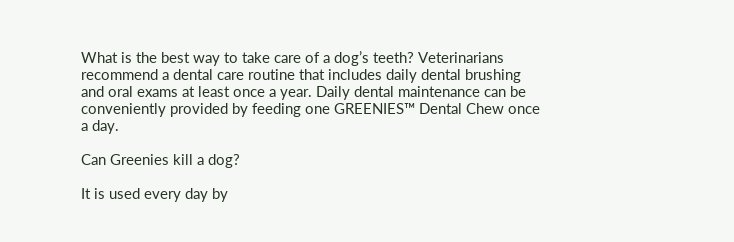What is the best way to take care of a dog’s teeth? Veterinarians recommend a dental care routine that includes daily dental brushing and oral exams at least once a year. Daily dental maintenance can be conveniently provided by feeding one GREENIES™ Dental Chew once a day.

Can Greenies kill a dog?

It is used every day by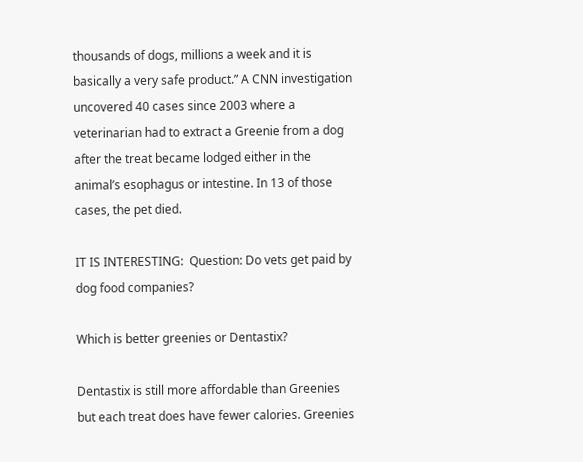thousands of dogs, millions a week and it is basically a very safe product.” A CNN investigation uncovered 40 cases since 2003 where a veterinarian had to extract a Greenie from a dog after the treat became lodged either in the animal’s esophagus or intestine. In 13 of those cases, the pet died.

IT IS INTERESTING:  Question: Do vets get paid by dog food companies?

Which is better greenies or Dentastix?

Dentastix is still more affordable than Greenies but each treat does have fewer calories. Greenies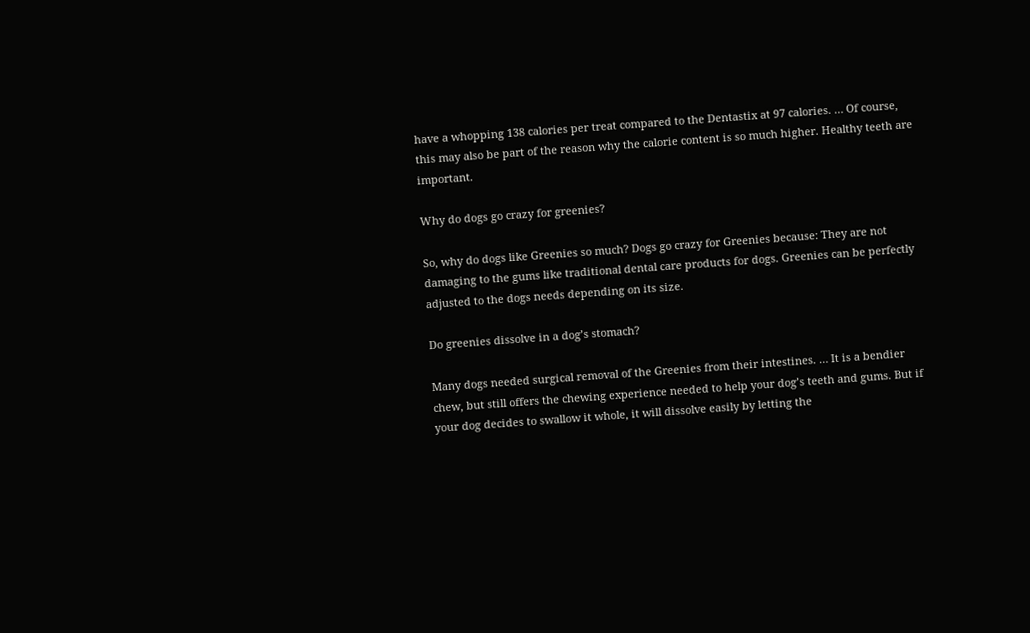have a whopping 138 calories per treat compared to the Dentastix at 97 calories. … Of course, this may also be part of the reason why the calorie content is so much higher. Healthy teeth are important.

Why do dogs go crazy for greenies?

So, why do dogs like Greenies so much? Dogs go crazy for Greenies because: They are not damaging to the gums like traditional dental care products for dogs. Greenies can be perfectly adjusted to the dogs needs depending on its size.

Do greenies dissolve in a dog’s stomach?

Many dogs needed surgical removal of the Greenies from their intestines. … It is a bendier chew, but still offers the chewing experience needed to help your dog’s teeth and gums. But if your dog decides to swallow it whole, it will dissolve easily by letting the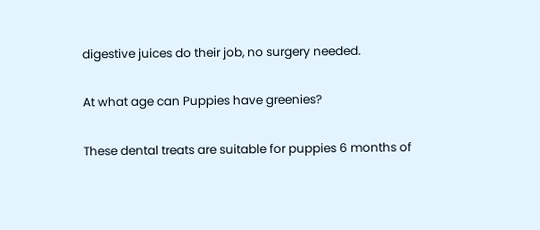digestive juices do their job, no surgery needed.

At what age can Puppies have greenies?

These dental treats are suitable for puppies 6 months of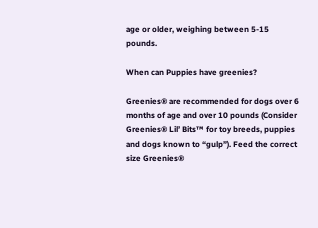age or older, weighing between 5-15 pounds.

When can Puppies have greenies?

Greenies® are recommended for dogs over 6 months of age and over 10 pounds (Consider Greenies® Lil’ Bits™ for toy breeds, puppies and dogs known to “gulp”). Feed the correct size Greenies®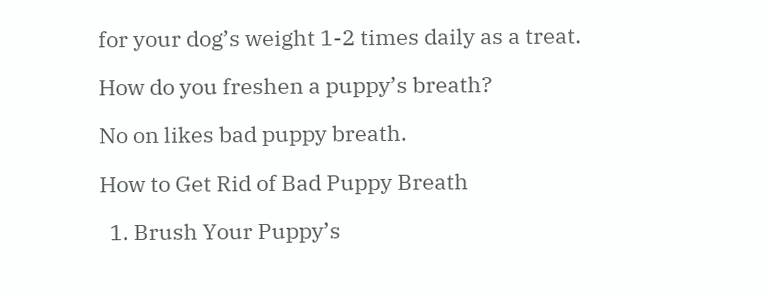for your dog’s weight 1-2 times daily as a treat.

How do you freshen a puppy’s breath?

No on likes bad puppy breath.

How to Get Rid of Bad Puppy Breath

  1. Brush Your Puppy’s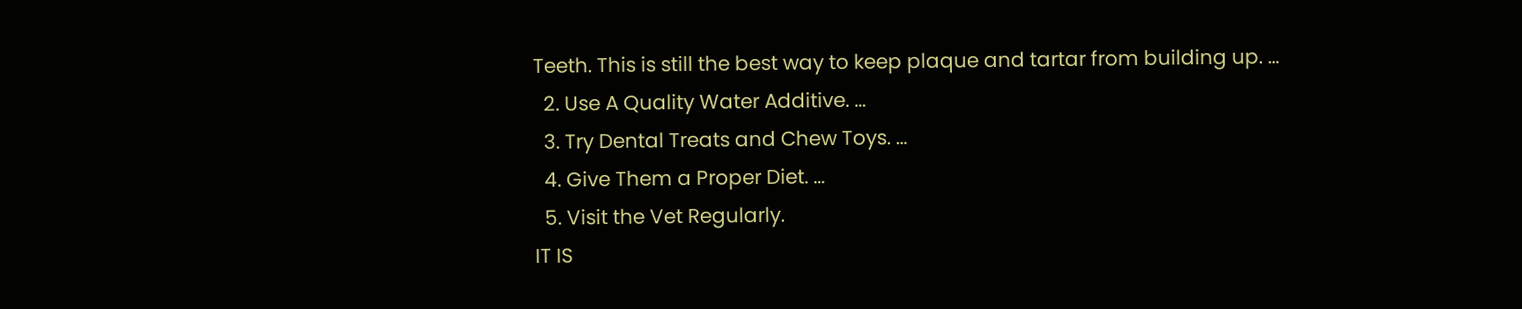Teeth. This is still the best way to keep plaque and tartar from building up. …
  2. Use A Quality Water Additive. …
  3. Try Dental Treats and Chew Toys. …
  4. Give Them a Proper Diet. …
  5. Visit the Vet Regularly.
IT IS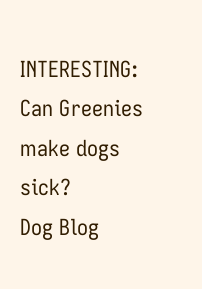INTERESTING:  Can Greenies make dogs sick?
Dog Blog